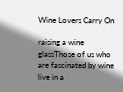Wine Lovers Carry On

raising a wine glassThose of us who are fascinated by wine live in a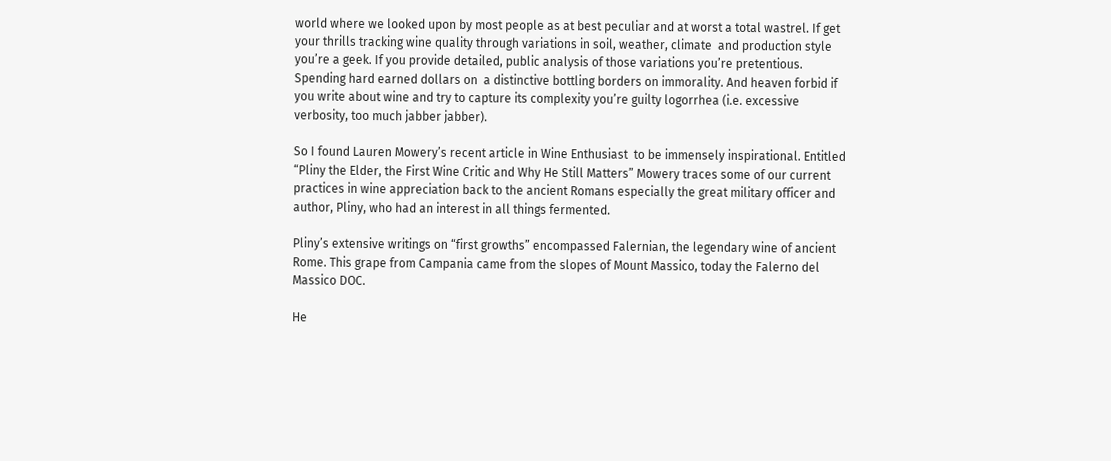world where we looked upon by most people as at best peculiar and at worst a total wastrel. If get your thrills tracking wine quality through variations in soil, weather, climate  and production style you’re a geek. If you provide detailed, public analysis of those variations you’re pretentious. Spending hard earned dollars on  a distinctive bottling borders on immorality. And heaven forbid if you write about wine and try to capture its complexity you’re guilty logorrhea (i.e. excessive verbosity, too much jabber jabber).

So I found Lauren Mowery’s recent article in Wine Enthusiast  to be immensely inspirational. Entitled “Pliny the Elder, the First Wine Critic and Why He Still Matters” Mowery traces some of our current practices in wine appreciation back to the ancient Romans especially the great military officer and author, Pliny, who had an interest in all things fermented.

Pliny’s extensive writings on “first growths” encompassed Falernian, the legendary wine of ancient Rome. This grape from Campania came from the slopes of Mount Massico, today the Falerno del Massico DOC.

He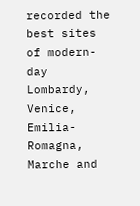recorded the best sites of modern-day Lombardy, Venice, Emilia-Romagna, Marche and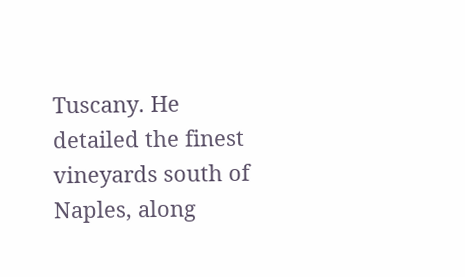Tuscany. He detailed the finest vineyards south of Naples, along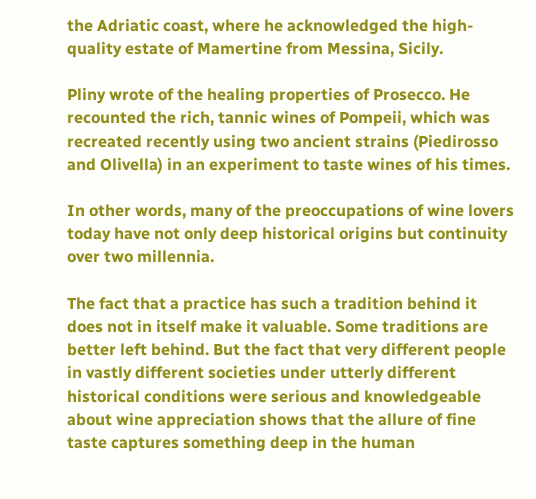the Adriatic coast, where he acknowledged the high-quality estate of Mamertine from Messina, Sicily.

Pliny wrote of the healing properties of Prosecco. He recounted the rich, tannic wines of Pompeii, which was recreated recently using two ancient strains (Piedirosso and Olivella) in an experiment to taste wines of his times.

In other words, many of the preoccupations of wine lovers today have not only deep historical origins but continuity over two millennia.

The fact that a practice has such a tradition behind it does not in itself make it valuable. Some traditions are better left behind. But the fact that very different people in vastly different societies under utterly different historical conditions were serious and knowledgeable about wine appreciation shows that the allure of fine taste captures something deep in the human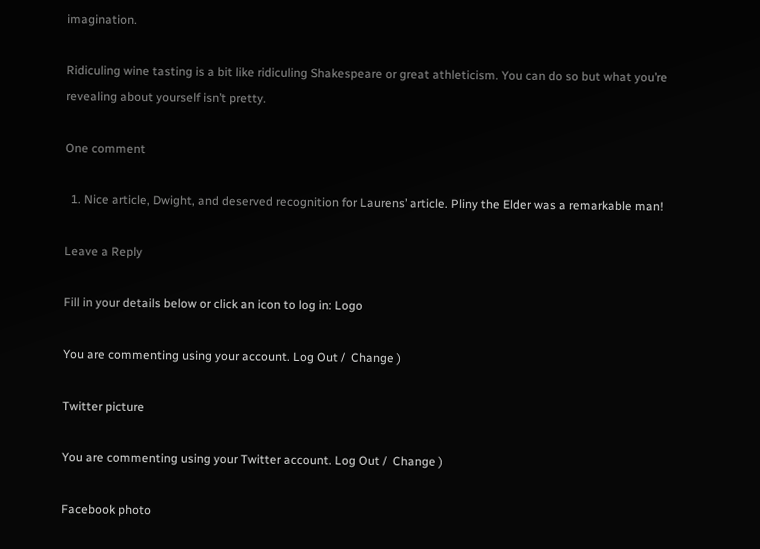imagination.

Ridiculing wine tasting is a bit like ridiculing Shakespeare or great athleticism. You can do so but what you’re revealing about yourself isn’t pretty.

One comment

  1. Nice article, Dwight, and deserved recognition for Laurens’ article. Pliny the Elder was a remarkable man!

Leave a Reply

Fill in your details below or click an icon to log in: Logo

You are commenting using your account. Log Out /  Change )

Twitter picture

You are commenting using your Twitter account. Log Out /  Change )

Facebook photo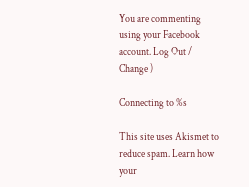You are commenting using your Facebook account. Log Out /  Change )

Connecting to %s

This site uses Akismet to reduce spam. Learn how your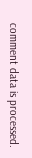comment data is processed.